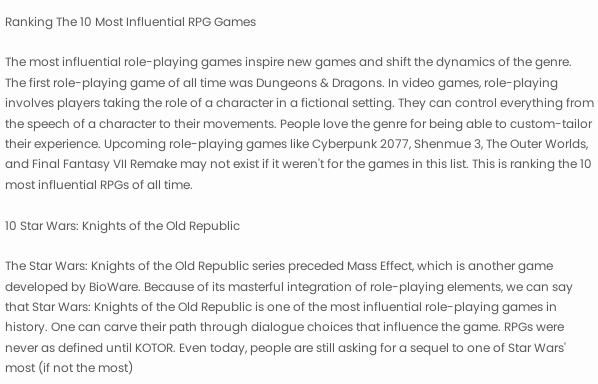Ranking The 10 Most Influential RPG Games

The most influential role-playing games inspire new games and shift the dynamics of the genre. The first role-playing game of all time was Dungeons & Dragons. In video games, role-playing involves players taking the role of a character in a fictional setting. They can control everything from the speech of a character to their movements. People love the genre for being able to custom-tailor their experience. Upcoming role-playing games like Cyberpunk 2077, Shenmue 3, The Outer Worlds, and Final Fantasy VII Remake may not exist if it weren't for the games in this list. This is ranking the 10 most influential RPGs of all time.

10 Star Wars: Knights of the Old Republic

The Star Wars: Knights of the Old Republic series preceded Mass Effect, which is another game developed by BioWare. Because of its masterful integration of role-playing elements, we can say that Star Wars: Knights of the Old Republic is one of the most influential role-playing games in history. One can carve their path through dialogue choices that influence the game. RPGs were never as defined until KOTOR. Even today, people are still asking for a sequel to one of Star Wars' most (if not the most)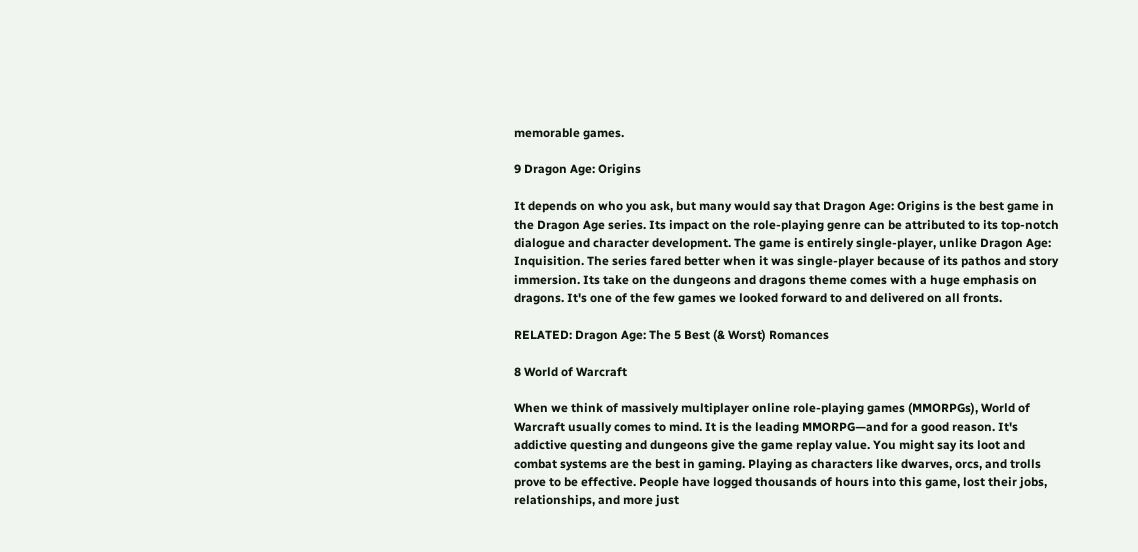memorable games.

9 Dragon Age: Origins

It depends on who you ask, but many would say that Dragon Age: Origins is the best game in the Dragon Age series. Its impact on the role-playing genre can be attributed to its top-notch dialogue and character development. The game is entirely single-player, unlike Dragon Age: Inquisition. The series fared better when it was single-player because of its pathos and story immersion. Its take on the dungeons and dragons theme comes with a huge emphasis on dragons. It's one of the few games we looked forward to and delivered on all fronts.

RELATED: Dragon Age: The 5 Best (& Worst) Romances

8 World of Warcraft

When we think of massively multiplayer online role-playing games (MMORPGs), World of Warcraft usually comes to mind. It is the leading MMORPG—and for a good reason. It's addictive questing and dungeons give the game replay value. You might say its loot and combat systems are the best in gaming. Playing as characters like dwarves, orcs, and trolls prove to be effective. People have logged thousands of hours into this game, lost their jobs, relationships, and more just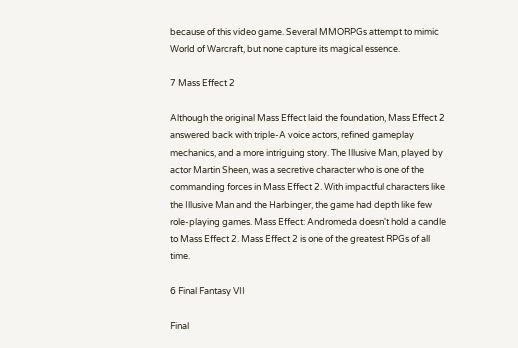because of this video game. Several MMORPGs attempt to mimic World of Warcraft, but none capture its magical essence.

7 Mass Effect 2

Although the original Mass Effect laid the foundation, Mass Effect 2 answered back with triple-A voice actors, refined gameplay mechanics, and a more intriguing story. The Illusive Man, played by actor Martin Sheen, was a secretive character who is one of the commanding forces in Mass Effect 2. With impactful characters like the Illusive Man and the Harbinger, the game had depth like few role-playing games. Mass Effect: Andromeda doesn't hold a candle to Mass Effect 2. Mass Effect 2 is one of the greatest RPGs of all time.

6 Final Fantasy VII

Final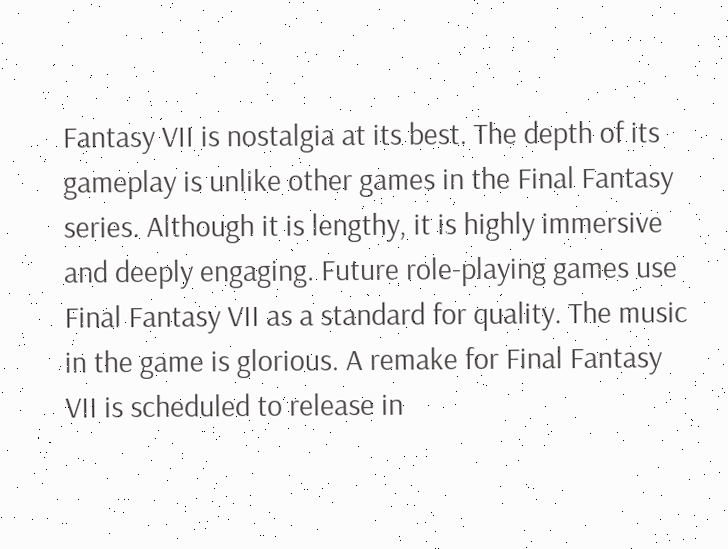Fantasy VII is nostalgia at its best. The depth of its gameplay is unlike other games in the Final Fantasy series. Although it is lengthy, it is highly immersive and deeply engaging. Future role-playing games use Final Fantasy VII as a standard for quality. The music in the game is glorious. A remake for Final Fantasy VII is scheduled to release in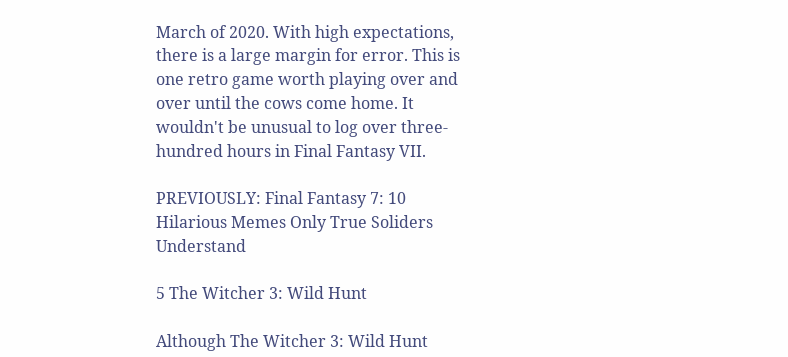March of 2020. With high expectations, there is a large margin for error. This is one retro game worth playing over and over until the cows come home. It wouldn't be unusual to log over three-hundred hours in Final Fantasy VII.

PREVIOUSLY: Final Fantasy 7: 10 Hilarious Memes Only True Soliders Understand

5 The Witcher 3: Wild Hunt

Although The Witcher 3: Wild Hunt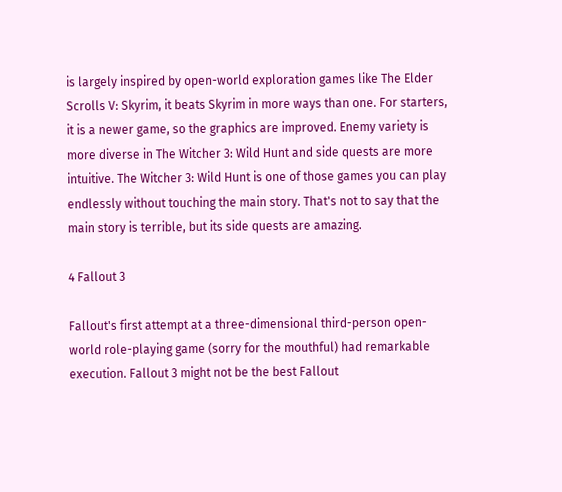is largely inspired by open-world exploration games like The Elder Scrolls V: Skyrim, it beats Skyrim in more ways than one. For starters, it is a newer game, so the graphics are improved. Enemy variety is more diverse in The Witcher 3: Wild Hunt and side quests are more intuitive. The Witcher 3: Wild Hunt is one of those games you can play endlessly without touching the main story. That's not to say that the main story is terrible, but its side quests are amazing.

4 Fallout 3

Fallout's first attempt at a three-dimensional third-person open-world role-playing game (sorry for the mouthful) had remarkable execution. Fallout 3 might not be the best Fallout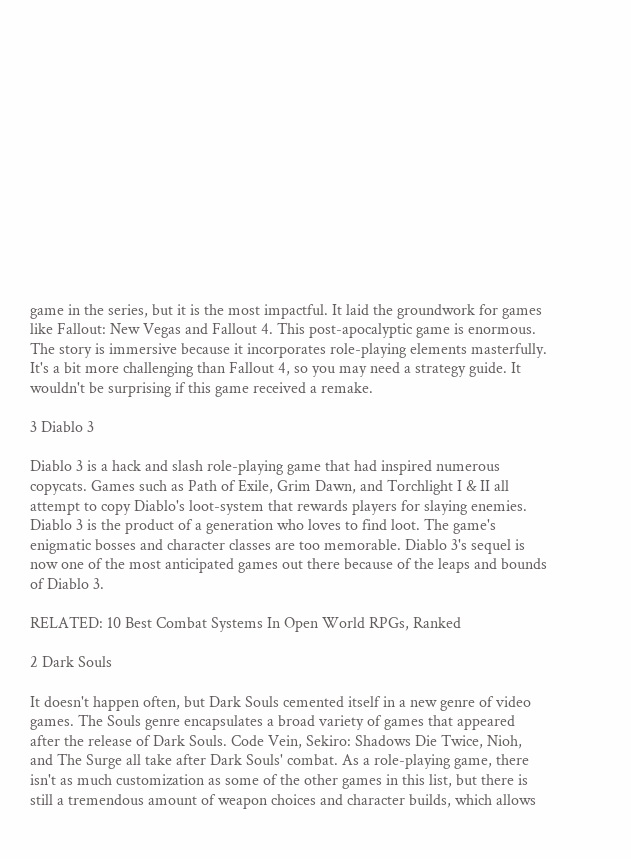game in the series, but it is the most impactful. It laid the groundwork for games like Fallout: New Vegas and Fallout 4. This post-apocalyptic game is enormous. The story is immersive because it incorporates role-playing elements masterfully. It's a bit more challenging than Fallout 4, so you may need a strategy guide. It wouldn't be surprising if this game received a remake.

3 Diablo 3

Diablo 3 is a hack and slash role-playing game that had inspired numerous copycats. Games such as Path of Exile, Grim Dawn, and Torchlight I & II all attempt to copy Diablo's loot-system that rewards players for slaying enemies. Diablo 3 is the product of a generation who loves to find loot. The game's enigmatic bosses and character classes are too memorable. Diablo 3's sequel is now one of the most anticipated games out there because of the leaps and bounds of Diablo 3.

RELATED: 10 Best Combat Systems In Open World RPGs, Ranked

2 Dark Souls

It doesn't happen often, but Dark Souls cemented itself in a new genre of video games. The Souls genre encapsulates a broad variety of games that appeared after the release of Dark Souls. Code Vein, Sekiro: Shadows Die Twice, Nioh, and The Surge all take after Dark Souls' combat. As a role-playing game, there isn't as much customization as some of the other games in this list, but there is still a tremendous amount of weapon choices and character builds, which allows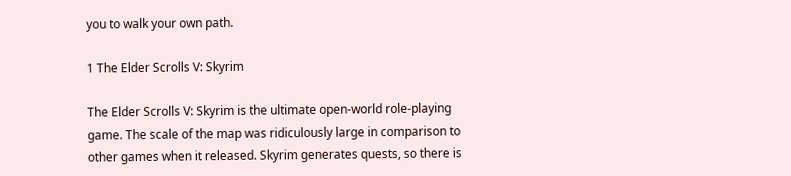you to walk your own path.

1 The Elder Scrolls V: Skyrim

The Elder Scrolls V: Skyrim is the ultimate open-world role-playing game. The scale of the map was ridiculously large in comparison to other games when it released. Skyrim generates quests, so there is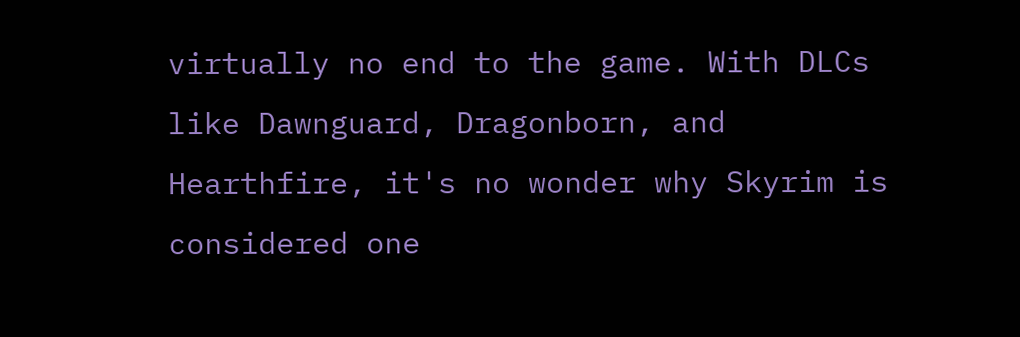virtually no end to the game. With DLCs like Dawnguard, Dragonborn, and Hearthfire, it's no wonder why Skyrim is considered one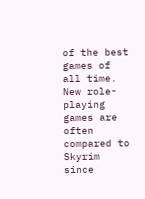of the best games of all time. New role-playing games are often compared to Skyrim since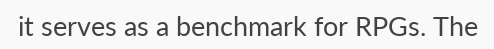it serves as a benchmark for RPGs. The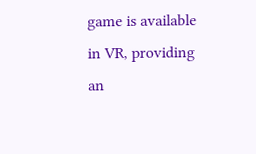game is available in VR, providing an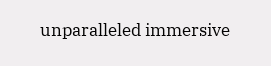unparalleled immersive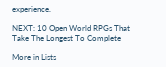experience.

NEXT: 10 Open World RPGs That Take The Longest To Complete

More in Lists